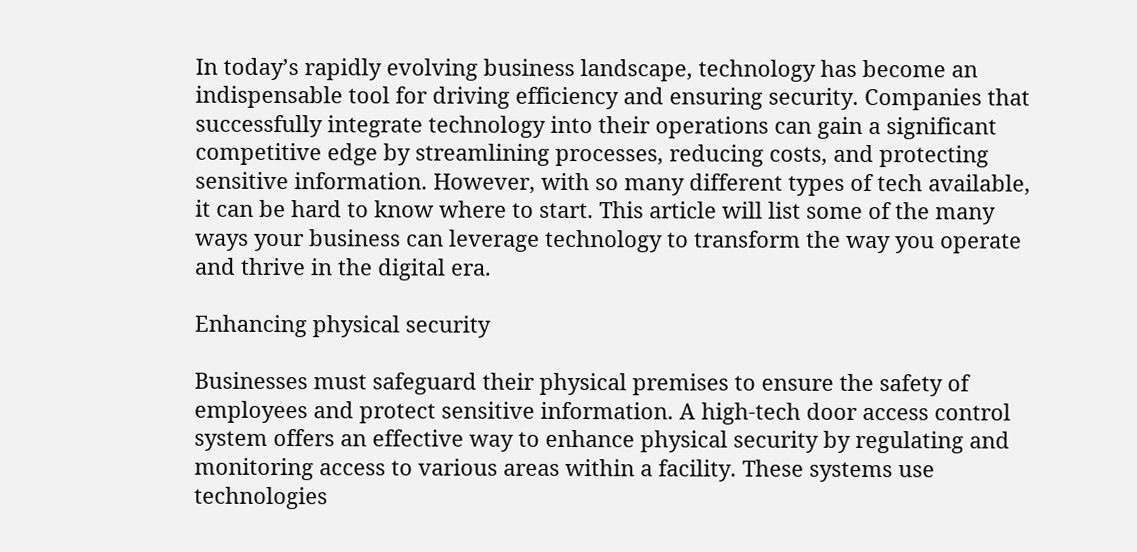In today’s rapidly evolving business landscape, technology has become an indispensable tool for driving efficiency and ensuring security. Companies that successfully integrate technology into their operations can gain a significant competitive edge by streamlining processes, reducing costs, and protecting sensitive information. However, with so many different types of tech available, it can be hard to know where to start. This article will list some of the many ways your business can leverage technology to transform the way you operate and thrive in the digital era.

Enhancing physical security

Businesses must safeguard their physical premises to ensure the safety of employees and protect sensitive information. A high-tech door access control system offers an effective way to enhance physical security by regulating and monitoring access to various areas within a facility. These systems use technologies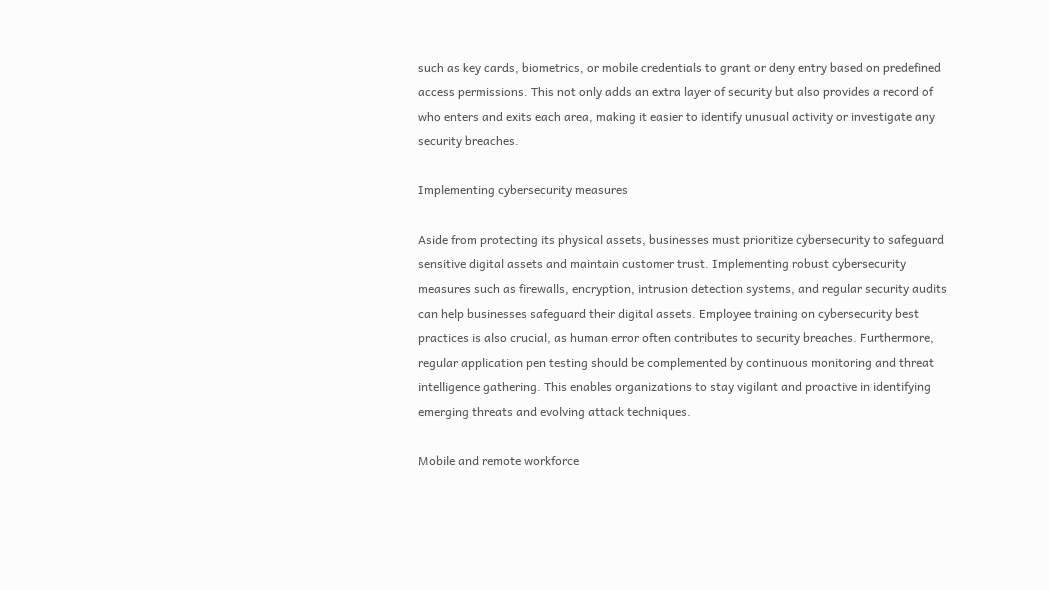such as key cards, biometrics, or mobile credentials to grant or deny entry based on predefined access permissions. This not only adds an extra layer of security but also provides a record of who enters and exits each area, making it easier to identify unusual activity or investigate any security breaches.

Implementing cybersecurity measures

Aside from protecting its physical assets, businesses must prioritize cybersecurity to safeguard sensitive digital assets and maintain customer trust. Implementing robust cybersecurity measures such as firewalls, encryption, intrusion detection systems, and regular security audits can help businesses safeguard their digital assets. Employee training on cybersecurity best practices is also crucial, as human error often contributes to security breaches. Furthermore, regular application pen testing should be complemented by continuous monitoring and threat intelligence gathering. This enables organizations to stay vigilant and proactive in identifying emerging threats and evolving attack techniques.

Mobile and remote workforce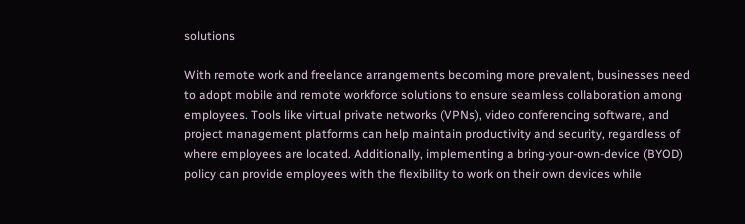solutions

With remote work and freelance arrangements becoming more prevalent, businesses need to adopt mobile and remote workforce solutions to ensure seamless collaboration among employees. Tools like virtual private networks (VPNs), video conferencing software, and project management platforms can help maintain productivity and security, regardless of where employees are located. Additionally, implementing a bring-your-own-device (BYOD) policy can provide employees with the flexibility to work on their own devices while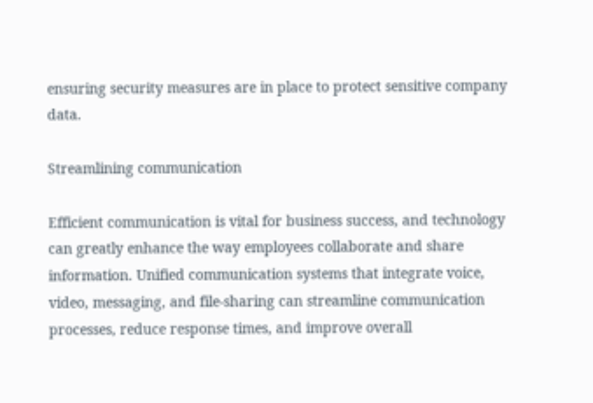ensuring security measures are in place to protect sensitive company data.

Streamlining communication

Efficient communication is vital for business success, and technology can greatly enhance the way employees collaborate and share information. Unified communication systems that integrate voice, video, messaging, and file-sharing can streamline communication processes, reduce response times, and improve overall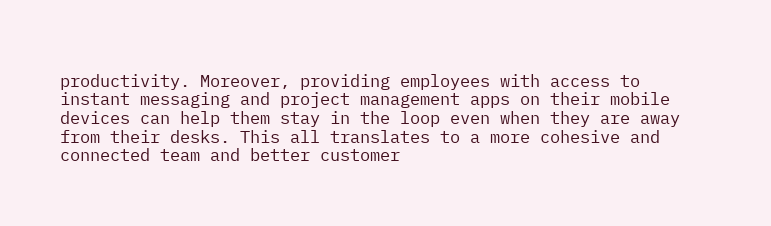productivity. Moreover, providing employees with access to instant messaging and project management apps on their mobile devices can help them stay in the loop even when they are away from their desks. This all translates to a more cohesive and connected team and better customer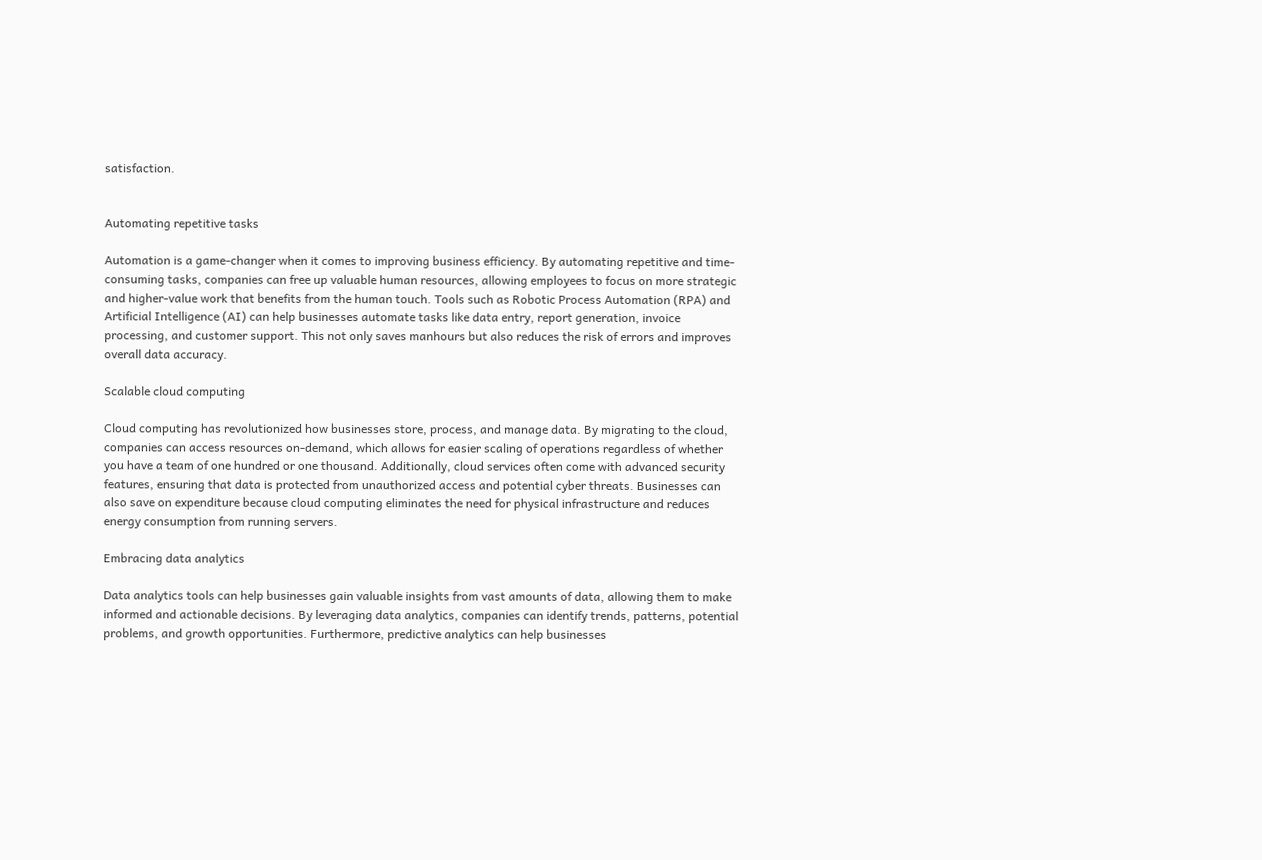satisfaction.


Automating repetitive tasks

Automation is a game-changer when it comes to improving business efficiency. By automating repetitive and time-consuming tasks, companies can free up valuable human resources, allowing employees to focus on more strategic and higher-value work that benefits from the human touch. Tools such as Robotic Process Automation (RPA) and Artificial Intelligence (AI) can help businesses automate tasks like data entry, report generation, invoice processing, and customer support. This not only saves manhours but also reduces the risk of errors and improves overall data accuracy.

Scalable cloud computing

Cloud computing has revolutionized how businesses store, process, and manage data. By migrating to the cloud, companies can access resources on-demand, which allows for easier scaling of operations regardless of whether you have a team of one hundred or one thousand. Additionally, cloud services often come with advanced security features, ensuring that data is protected from unauthorized access and potential cyber threats. Businesses can also save on expenditure because cloud computing eliminates the need for physical infrastructure and reduces energy consumption from running servers.

Embracing data analytics

Data analytics tools can help businesses gain valuable insights from vast amounts of data, allowing them to make informed and actionable decisions. By leveraging data analytics, companies can identify trends, patterns, potential problems, and growth opportunities. Furthermore, predictive analytics can help businesses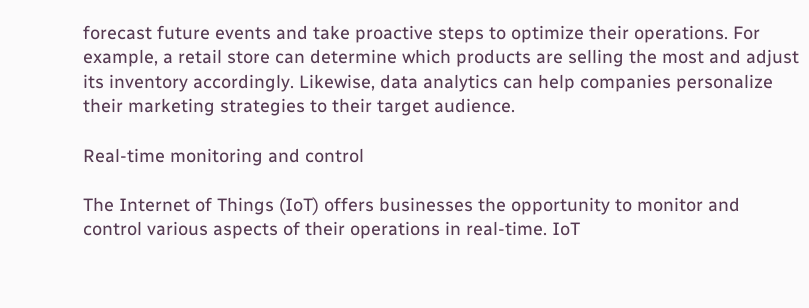forecast future events and take proactive steps to optimize their operations. For example, a retail store can determine which products are selling the most and adjust its inventory accordingly. Likewise, data analytics can help companies personalize their marketing strategies to their target audience.

Real-time monitoring and control

The Internet of Things (IoT) offers businesses the opportunity to monitor and control various aspects of their operations in real-time. IoT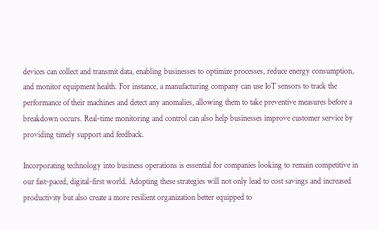devices can collect and transmit data, enabling businesses to optimize processes, reduce energy consumption, and monitor equipment health. For instance, a manufacturing company can use IoT sensors to track the performance of their machines and detect any anomalies, allowing them to take preventive measures before a breakdown occurs. Real-time monitoring and control can also help businesses improve customer service by providing timely support and feedback.

Incorporating technology into business operations is essential for companies looking to remain competitive in our fast-paced, digital-first world. Adopting these strategies will not only lead to cost savings and increased productivity but also create a more resilient organization better equipped to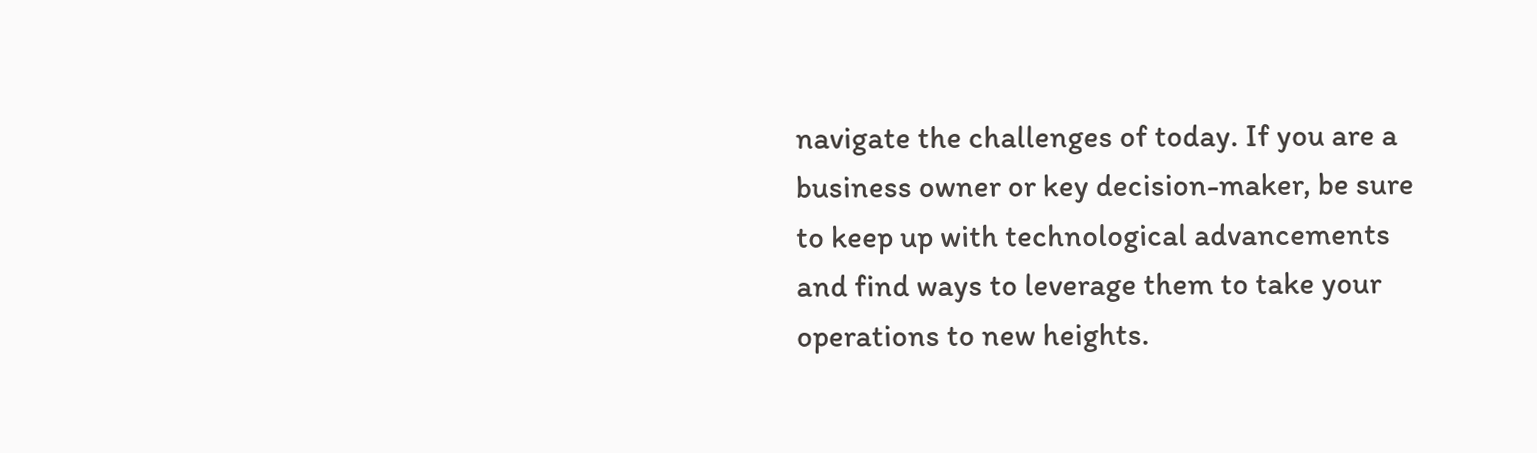navigate the challenges of today. If you are a business owner or key decision-maker, be sure to keep up with technological advancements and find ways to leverage them to take your operations to new heights.